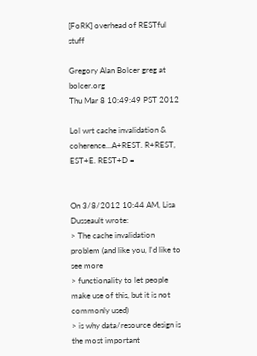[FoRK] overhead of RESTful stuff

Gregory Alan Bolcer greg at bolcer.org
Thu Mar 8 10:49:49 PST 2012

Lol wrt cache invalidation & coherence...A+REST. R+REST, EST+E. REST+D =


On 3/8/2012 10:44 AM, Lisa Dusseault wrote:
> The cache invalidation problem (and like you, I'd like to see more
> functionality to let people make use of this, but it is not commonly used)
> is why data/resource design is the most important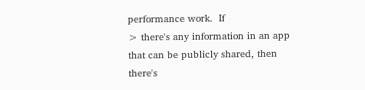performance work.  If
> there's any information in an app that can be publicly shared, then there's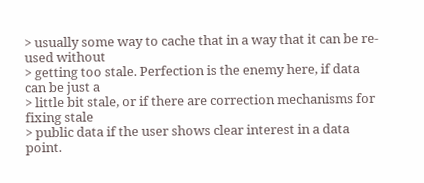> usually some way to cache that in a way that it can be re-used without
> getting too stale. Perfection is the enemy here, if data can be just a
> little bit stale, or if there are correction mechanisms for fixing stale
> public data if the user shows clear interest in a data point.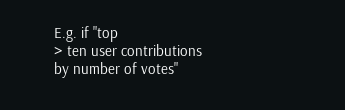E.g. if "top
> ten user contributions by number of votes"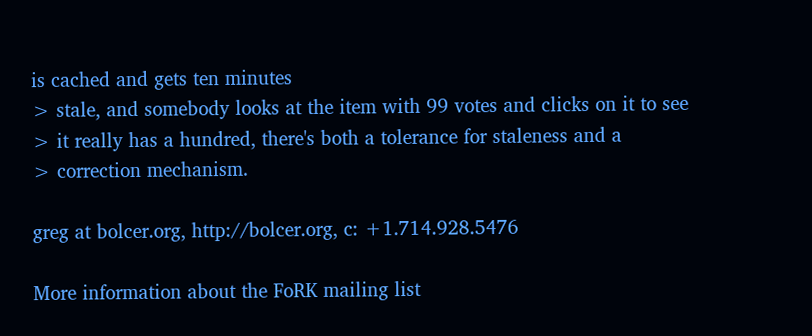is cached and gets ten minutes
> stale, and somebody looks at the item with 99 votes and clicks on it to see
> it really has a hundred, there's both a tolerance for staleness and a
> correction mechanism.

greg at bolcer.org, http://bolcer.org, c: +1.714.928.5476

More information about the FoRK mailing list